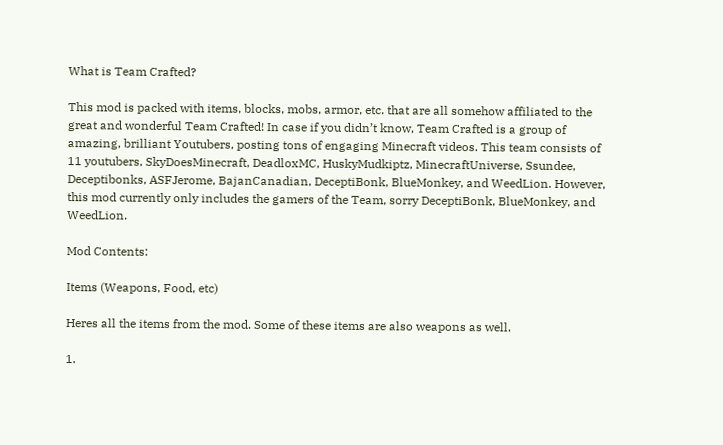What is Team Crafted?

This mod is packed with items, blocks, mobs, armor, etc. that are all somehow affiliated to the great and wonderful Team Crafted! In case if you didn’t know, Team Crafted is a group of amazing, brilliant Youtubers, posting tons of engaging Minecraft videos. This team consists of 11 youtubers, SkyDoesMinecraft, DeadloxMC, HuskyMudkiptz, MinecraftUniverse, Ssundee, Deceptibonks, ASFJerome, BajanCanadian, DeceptiBonk, BlueMonkey, and WeedLion. However, this mod currently only includes the gamers of the Team, sorry DeceptiBonk, BlueMonkey, and WeedLion.

Mod Contents:

Items (Weapons, Food, etc)

Heres all the items from the mod. Some of these items are also weapons as well.

1.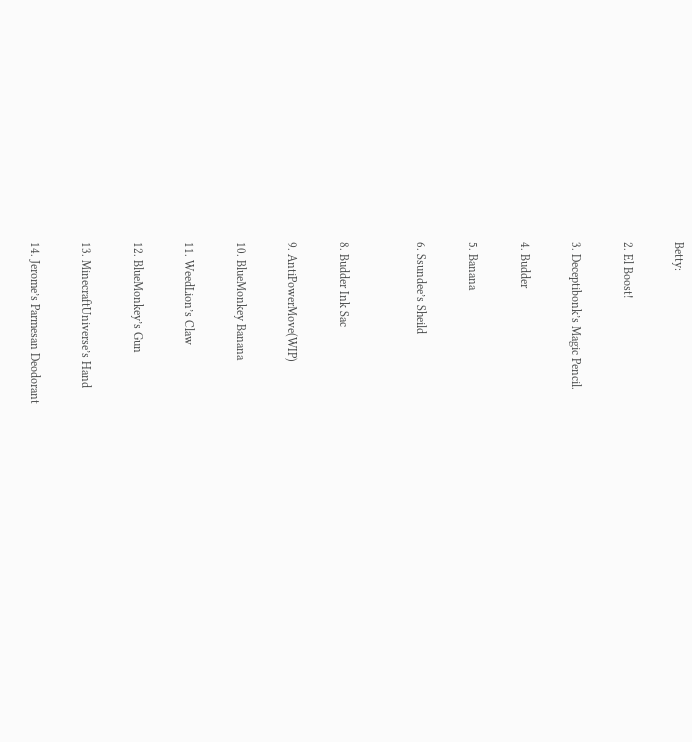Betty:

2. El Boost!

3. Deceptibonk’s Magic Pencil.

4. Budder

5. Banana

6. Ssundee’s Sheild


8. Budder Ink Sac

9. AntiPowerMove(WIP)

10. BlueMonkey Banana

11. WeedLion’s Claw

12. BlueMonkey’s Gun

13. MinecraftUniverse’s Hand

14. Jerome’s Parmesan Deodorant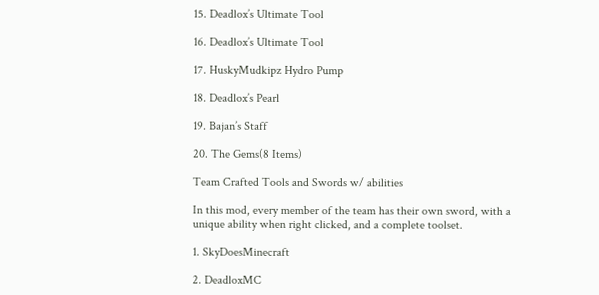15. Deadlox’s Ultimate Tool

16. Deadlox’s Ultimate Tool

17. HuskyMudkipz Hydro Pump

18. Deadlox’s Pearl

19. Bajan’s Staff

20. The Gems(8 Items)

Team Crafted Tools and Swords w/ abilities

In this mod, every member of the team has their own sword, with a unique ability when right clicked, and a complete toolset.

1. SkyDoesMinecraft

2. DeadloxMC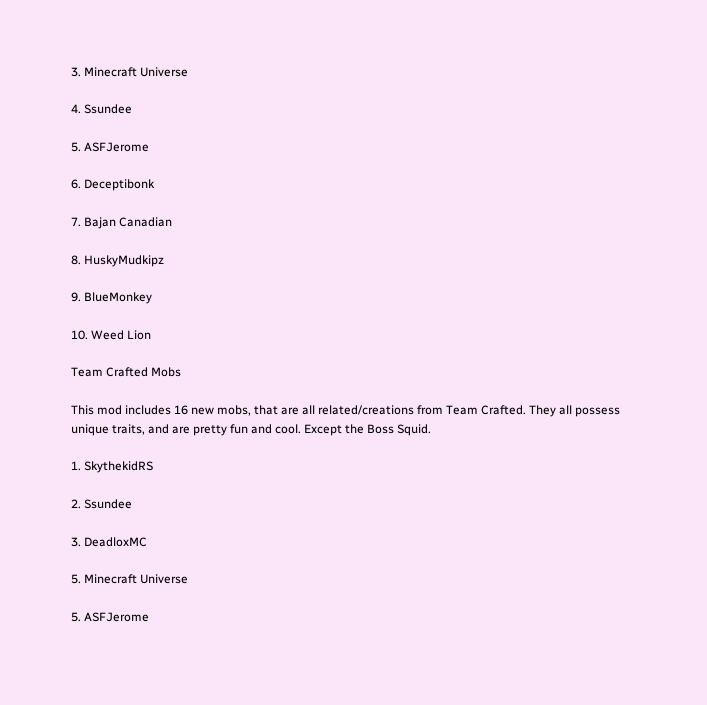3. Minecraft Universe

4. Ssundee

5. ASFJerome

6. Deceptibonk

7. Bajan Canadian

8. HuskyMudkipz

9. BlueMonkey

10. Weed Lion

Team Crafted Mobs

This mod includes 16 new mobs, that are all related/creations from Team Crafted. They all possess unique traits, and are pretty fun and cool. Except the Boss Squid.

1. SkythekidRS

2. Ssundee

3. DeadloxMC

5. Minecraft Universe

5. ASFJerome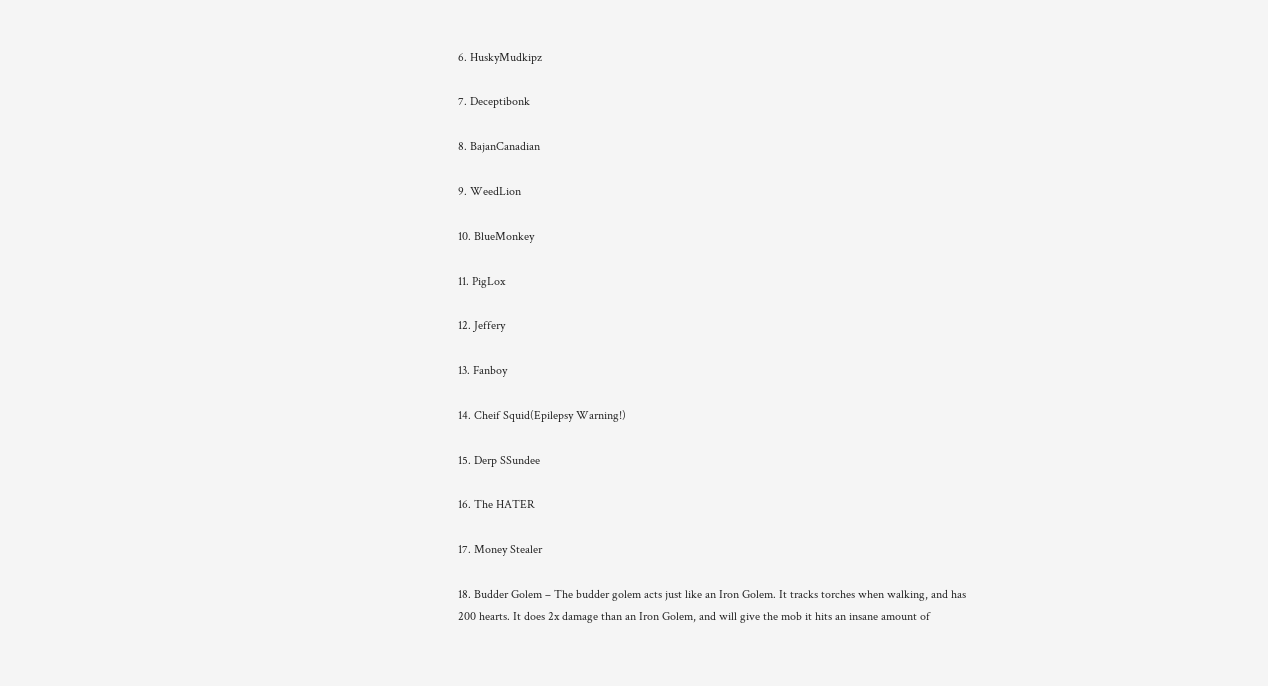6. HuskyMudkipz

7. Deceptibonk

8. BajanCanadian

9. WeedLion

10. BlueMonkey

11. PigLox

12. Jeffery

13. Fanboy

14. Cheif Squid(Epilepsy Warning!)

15. Derp SSundee

16. The HATER

17. Money Stealer

18. Budder Golem – The budder golem acts just like an Iron Golem. It tracks torches when walking, and has 200 hearts. It does 2x damage than an Iron Golem, and will give the mob it hits an insane amount of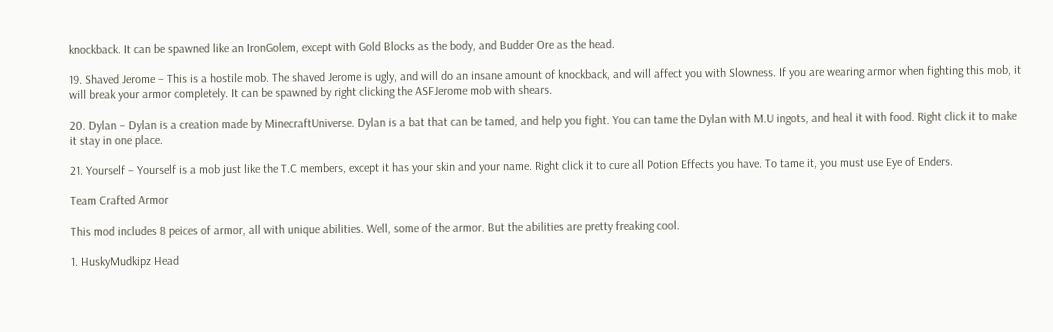knockback. It can be spawned like an IronGolem, except with Gold Blocks as the body, and Budder Ore as the head.

19. Shaved Jerome – This is a hostile mob. The shaved Jerome is ugly, and will do an insane amount of knockback, and will affect you with Slowness. If you are wearing armor when fighting this mob, it will break your armor completely. It can be spawned by right clicking the ASFJerome mob with shears.

20. Dylan – Dylan is a creation made by MinecraftUniverse. Dylan is a bat that can be tamed, and help you fight. You can tame the Dylan with M.U ingots, and heal it with food. Right click it to make it stay in one place.

21. Yourself – Yourself is a mob just like the T.C members, except it has your skin and your name. Right click it to cure all Potion Effects you have. To tame it, you must use Eye of Enders.

Team Crafted Armor

This mod includes 8 peices of armor, all with unique abilities. Well, some of the armor. But the abilities are pretty freaking cool.

1. HuskyMudkipz Head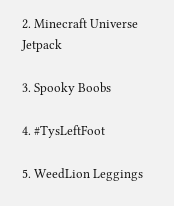2. Minecraft Universe Jetpack

3. Spooky Boobs

4. #TysLeftFoot

5. WeedLion Leggings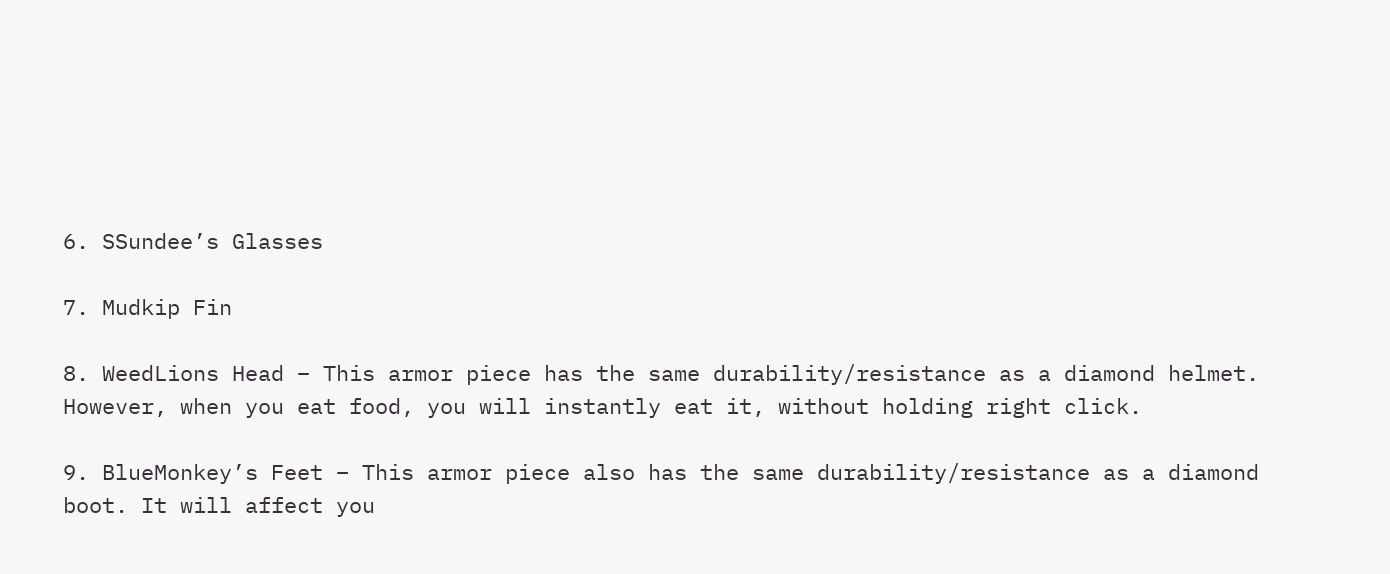6. SSundee’s Glasses

7. Mudkip Fin

8. WeedLions Head – This armor piece has the same durability/resistance as a diamond helmet. However, when you eat food, you will instantly eat it, without holding right click.

9. BlueMonkey’s Feet – This armor piece also has the same durability/resistance as a diamond boot. It will affect you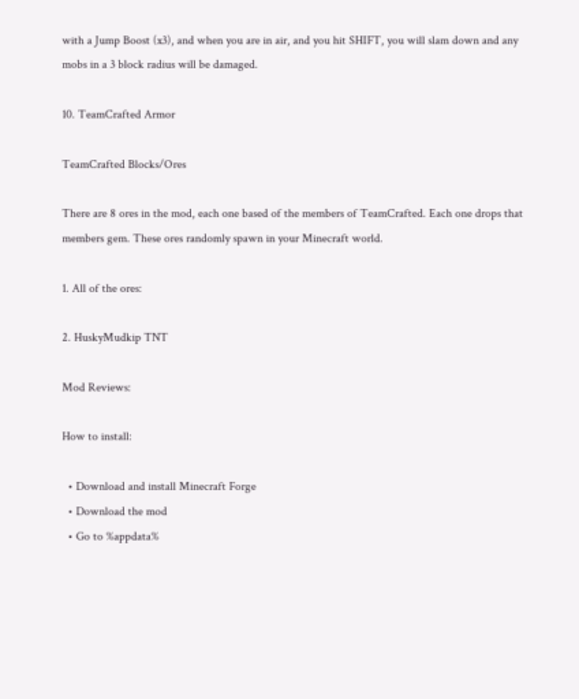with a Jump Boost (x3), and when you are in air, and you hit SHIFT, you will slam down and any mobs in a 3 block radius will be damaged.

10. TeamCrafted Armor

TeamCrafted Blocks/Ores

There are 8 ores in the mod, each one based of the members of TeamCrafted. Each one drops that members gem. These ores randomly spawn in your Minecraft world.

1. All of the ores:

2. HuskyMudkip TNT

Mod Reviews:

How to install:

  • Download and install Minecraft Forge
  • Download the mod
  • Go to %appdata%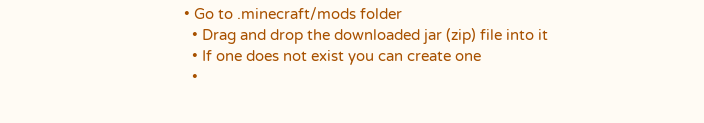• Go to .minecraft/mods folder
  • Drag and drop the downloaded jar (zip) file into it
  • If one does not exist you can create one
  •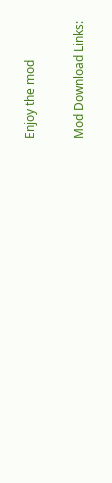Enjoy the mod

Mod Download Links: